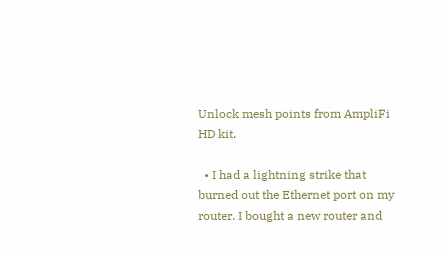Unlock mesh points from AmpliFi HD kit.

  • I had a lightning strike that burned out the Ethernet port on my router. I bought a new router and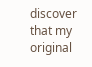discover that my original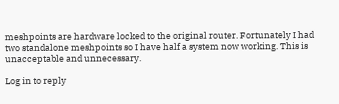meshpoints are hardware locked to the original router. Fortunately I had two standalone meshpoints so I have half a system now working. This is unacceptable and unnecessary.

Log in to reply